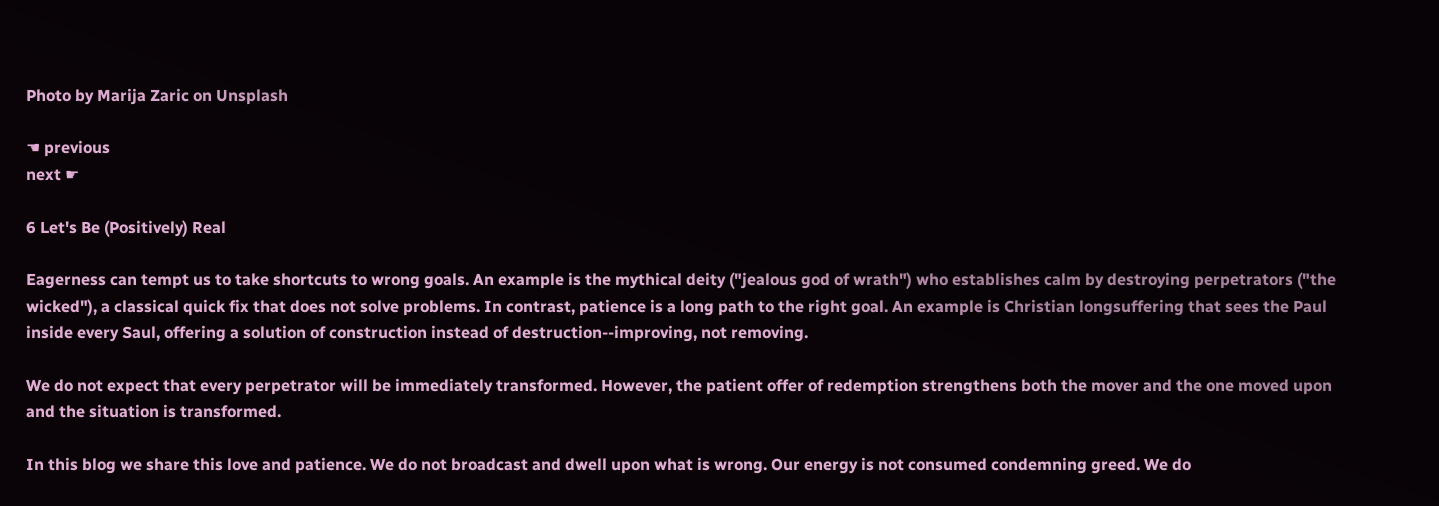Photo by Marija Zaric on Unsplash

☚ previous
next ☛

6 Let's Be (Positively) Real

Eagerness can tempt us to take shortcuts to wrong goals. An example is the mythical deity ("jealous god of wrath") who establishes calm by destroying perpetrators ("the wicked"), a classical quick fix that does not solve problems. In contrast, patience is a long path to the right goal. An example is Christian longsuffering that sees the Paul inside every Saul, offering a solution of construction instead of destruction--improving, not removing.

We do not expect that every perpetrator will be immediately transformed. However, the patient offer of redemption strengthens both the mover and the one moved upon and the situation is transformed.

In this blog we share this love and patience. We do not broadcast and dwell upon what is wrong. Our energy is not consumed condemning greed. We do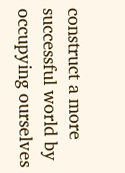construct a more successful world by occupying ourselves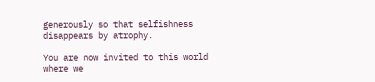generously so that selfishness disappears by atrophy.

You are now invited to this world where we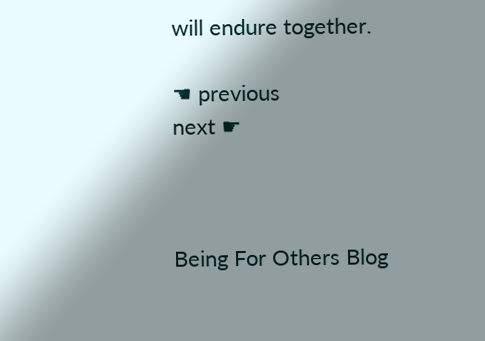will endure together.

☚ previous
next ☛



Being For Others Blog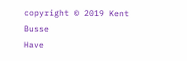copyright © 2019 Kent Busse
Have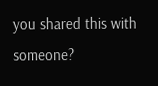you shared this with someone?